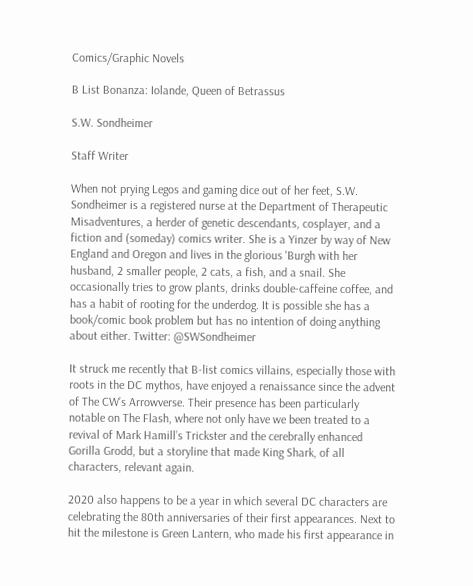Comics/Graphic Novels

B List Bonanza: Iolande, Queen of Betrassus

S.W. Sondheimer

Staff Writer

When not prying Legos and gaming dice out of her feet, S.W. Sondheimer is a registered nurse at the Department of Therapeutic Misadventures, a herder of genetic descendants, cosplayer, and a fiction and (someday) comics writer. She is a Yinzer by way of New England and Oregon and lives in the glorious 'Burgh with her husband, 2 smaller people, 2 cats, a fish, and a snail. She occasionally tries to grow plants, drinks double-caffeine coffee, and has a habit of rooting for the underdog. It is possible she has a book/comic book problem but has no intention of doing anything about either. Twitter: @SWSondheimer

It struck me recently that B-list comics villains, especially those with roots in the DC mythos, have enjoyed a renaissance since the advent of The CW’s Arrowverse. Their presence has been particularly notable on The Flash, where not only have we been treated to a revival of Mark Hamill’s Trickster and the cerebrally enhanced Gorilla Grodd, but a storyline that made King Shark, of all characters, relevant again.

2020 also happens to be a year in which several DC characters are celebrating the 80th anniversaries of their first appearances. Next to hit the milestone is Green Lantern, who made his first appearance in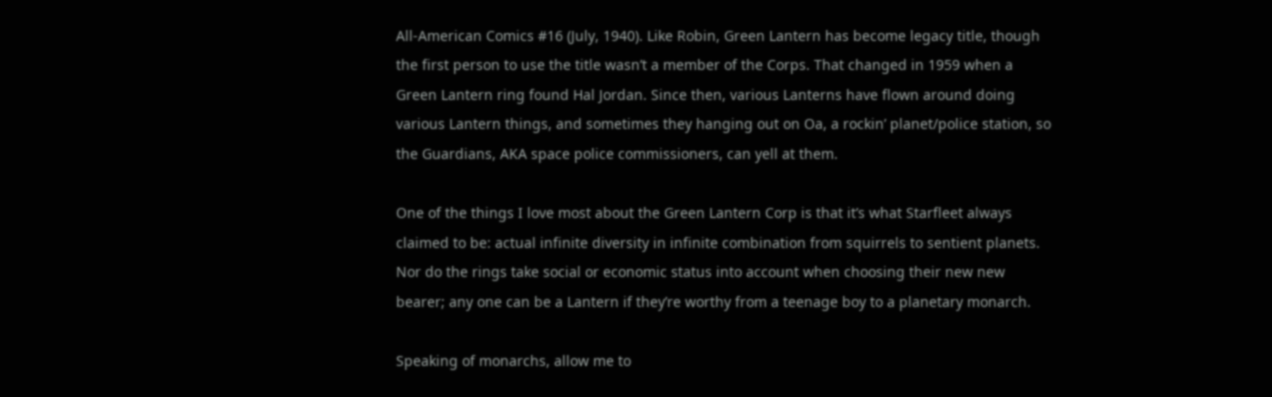All-American Comics #16 (July, 1940). Like Robin, Green Lantern has become legacy title, though the first person to use the title wasn’t a member of the Corps. That changed in 1959 when a Green Lantern ring found Hal Jordan. Since then, various Lanterns have flown around doing various Lantern things, and sometimes they hanging out on Oa, a rockin’ planet/police station, so the Guardians, AKA space police commissioners, can yell at them.

One of the things I love most about the Green Lantern Corp is that it’s what Starfleet always claimed to be: actual infinite diversity in infinite combination from squirrels to sentient planets. Nor do the rings take social or economic status into account when choosing their new new bearer; any one can be a Lantern if they’re worthy from a teenage boy to a planetary monarch.

Speaking of monarchs, allow me to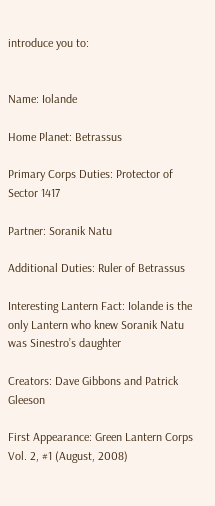introduce you to:


Name: Iolande

Home Planet: Betrassus

Primary Corps Duties: Protector of Sector 1417

Partner: Soranik Natu

Additional Duties: Ruler of Betrassus

Interesting Lantern Fact: Iolande is the only Lantern who knew Soranik Natu was Sinestro’s daughter

Creators: Dave Gibbons and Patrick Gleeson

First Appearance: Green Lantern Corps Vol. 2, #1 (August, 2008)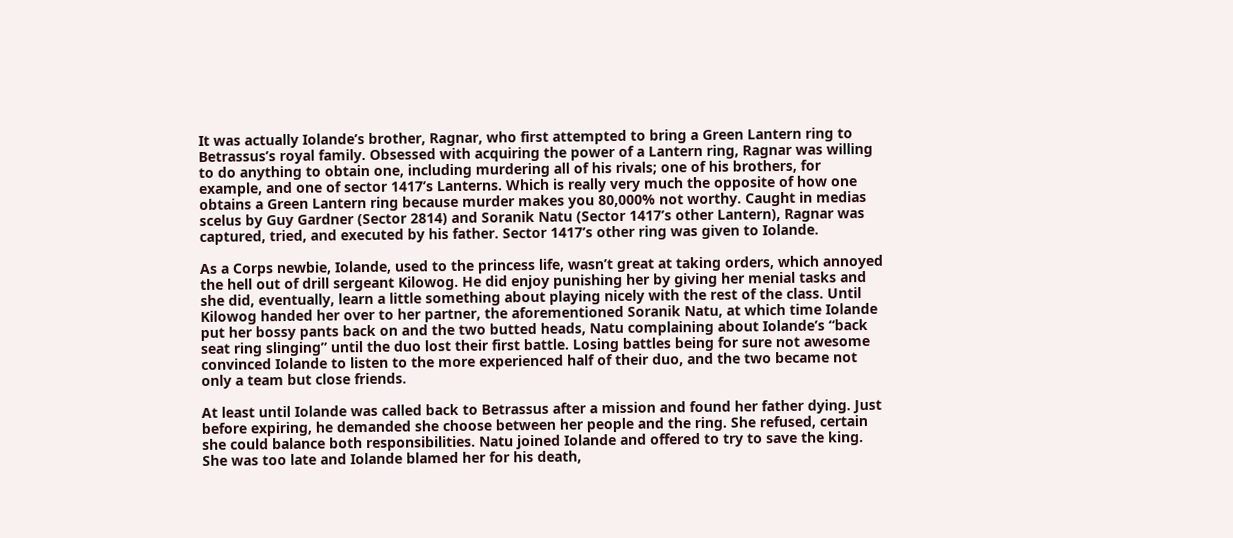It was actually Iolande’s brother, Ragnar, who first attempted to bring a Green Lantern ring to Betrassus’s royal family. Obsessed with acquiring the power of a Lantern ring, Ragnar was willing to do anything to obtain one, including murdering all of his rivals; one of his brothers, for example, and one of sector 1417’s Lanterns. Which is really very much the opposite of how one obtains a Green Lantern ring because murder makes you 80,000% not worthy. Caught in medias scelus by Guy Gardner (Sector 2814) and Soranik Natu (Sector 1417’s other Lantern), Ragnar was captured, tried, and executed by his father. Sector 1417’s other ring was given to Iolande.

As a Corps newbie, Iolande, used to the princess life, wasn’t great at taking orders, which annoyed the hell out of drill sergeant Kilowog. He did enjoy punishing her by giving her menial tasks and she did, eventually, learn a little something about playing nicely with the rest of the class. Until Kilowog handed her over to her partner, the aforementioned Soranik Natu, at which time Iolande put her bossy pants back on and the two butted heads, Natu complaining about Iolande’s “back seat ring slinging” until the duo lost their first battle. Losing battles being for sure not awesome convinced Iolande to listen to the more experienced half of their duo, and the two became not only a team but close friends.

At least until Iolande was called back to Betrassus after a mission and found her father dying. Just before expiring, he demanded she choose between her people and the ring. She refused, certain she could balance both responsibilities. Natu joined Iolande and offered to try to save the king. She was too late and Iolande blamed her for his death,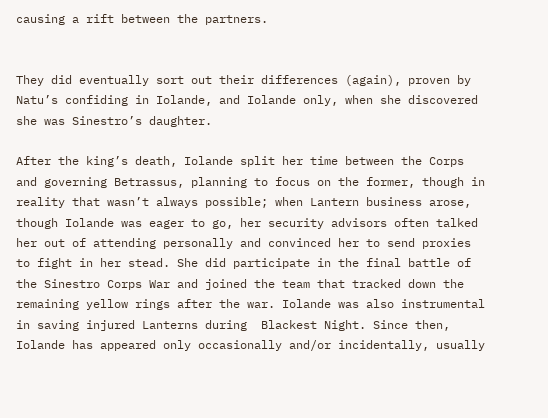causing a rift between the partners.


They did eventually sort out their differences (again), proven by Natu’s confiding in Iolande, and Iolande only, when she discovered she was Sinestro’s daughter.

After the king’s death, Iolande split her time between the Corps and governing Betrassus, planning to focus on the former, though in reality that wasn’t always possible; when Lantern business arose, though Iolande was eager to go, her security advisors often talked her out of attending personally and convinced her to send proxies to fight in her stead. She did participate in the final battle of the Sinestro Corps War and joined the team that tracked down the remaining yellow rings after the war. Iolande was also instrumental in saving injured Lanterns during  Blackest Night. Since then, Iolande has appeared only occasionally and/or incidentally, usually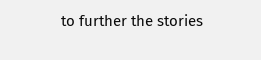to further the stories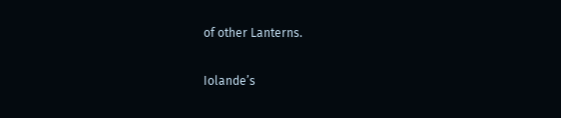of other Lanterns.

Iolande’s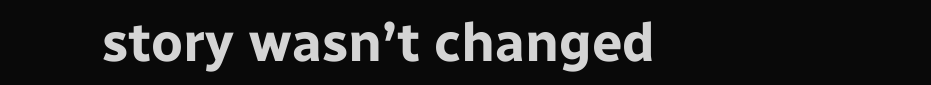story wasn’t changed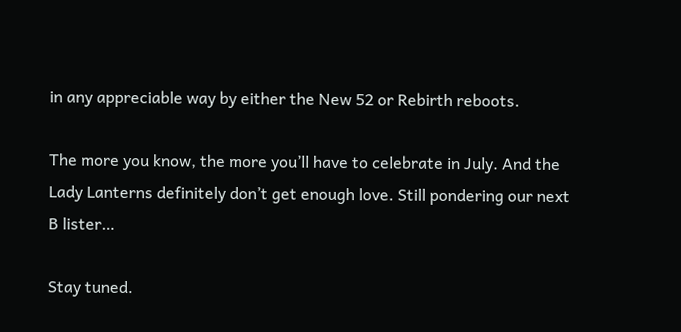in any appreciable way by either the New 52 or Rebirth reboots.

The more you know, the more you’ll have to celebrate in July. And the Lady Lanterns definitely don’t get enough love. Still pondering our next B lister…

Stay tuned.